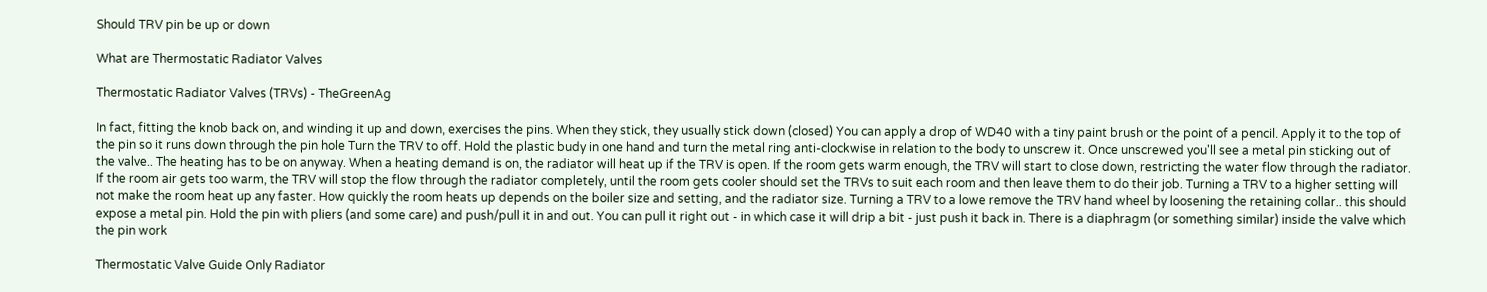Should TRV pin be up or down

What are Thermostatic Radiator Valves

Thermostatic Radiator Valves (TRVs) - TheGreenAg

In fact, fitting the knob back on, and winding it up and down, exercises the pins. When they stick, they usually stick down (closed) You can apply a drop of WD40 with a tiny paint brush or the point of a pencil. Apply it to the top of the pin so it runs down through the pin hole Turn the TRV to off. Hold the plastic budy in one hand and turn the metal ring anti-clockwise in relation to the body to unscrew it. Once unscrewed you'll see a metal pin sticking out of the valve.. The heating has to be on anyway. When a heating demand is on, the radiator will heat up if the TRV is open. If the room gets warm enough, the TRV will start to close down, restricting the water flow through the radiator. If the room air gets too warm, the TRV will stop the flow through the radiator completely, until the room gets cooler should set the TRVs to suit each room and then leave them to do their job. Turning a TRV to a higher setting will not make the room heat up any faster. How quickly the room heats up depends on the boiler size and setting, and the radiator size. Turning a TRV to a lowe remove the TRV hand wheel by loosening the retaining collar.. this should expose a metal pin. Hold the pin with pliers (and some care) and push/pull it in and out. You can pull it right out - in which case it will drip a bit - just push it back in. There is a diaphragm (or something similar) inside the valve which the pin work

Thermostatic Valve Guide Only Radiator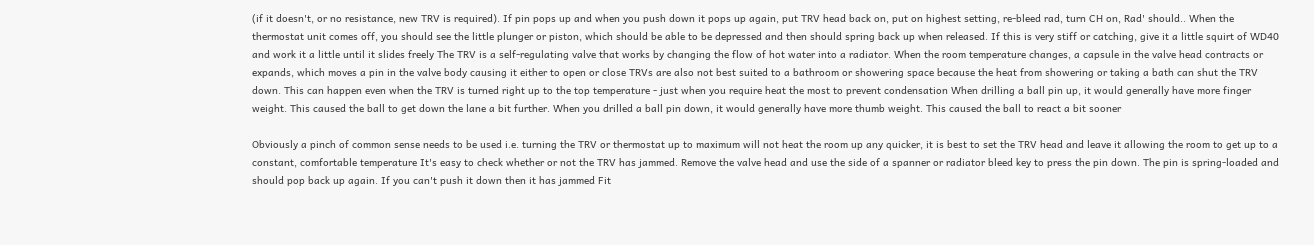(if it doesn't, or no resistance, new TRV is required). If pin pops up and when you push down it pops up again, put TRV head back on, put on highest setting, re-bleed rad, turn CH on, Rad' should.. When the thermostat unit comes off, you should see the little plunger or piston, which should be able to be depressed and then should spring back up when released. If this is very stiff or catching, give it a little squirt of WD40 and work it a little until it slides freely The TRV is a self-regulating valve that works by changing the flow of hot water into a radiator. When the room temperature changes, a capsule in the valve head contracts or expands, which moves a pin in the valve body causing it either to open or close TRVs are also not best suited to a bathroom or showering space because the heat from showering or taking a bath can shut the TRV down. This can happen even when the TRV is turned right up to the top temperature - just when you require heat the most to prevent condensation When drilling a ball pin up, it would generally have more finger weight. This caused the ball to get down the lane a bit further. When you drilled a ball pin down, it would generally have more thumb weight. This caused the ball to react a bit sooner

Obviously a pinch of common sense needs to be used i.e. turning the TRV or thermostat up to maximum will not heat the room up any quicker, it is best to set the TRV head and leave it allowing the room to get up to a constant, comfortable temperature It's easy to check whether or not the TRV has jammed. Remove the valve head and use the side of a spanner or radiator bleed key to press the pin down. The pin is spring-loaded and should pop back up again. If you can't push it down then it has jammed Fit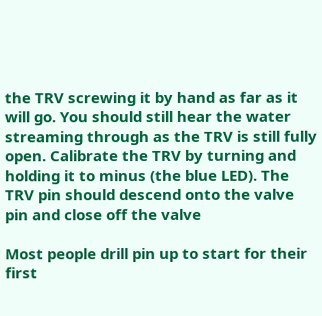the TRV screwing it by hand as far as it will go. You should still hear the water streaming through as the TRV is still fully open. Calibrate the TRV by turning and holding it to minus (the blue LED). The TRV pin should descend onto the valve pin and close off the valve

Most people drill pin up to start for their first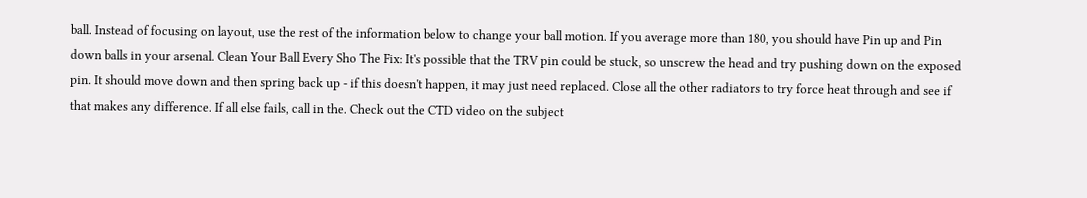ball. Instead of focusing on layout, use the rest of the information below to change your ball motion. If you average more than 180, you should have Pin up and Pin down balls in your arsenal. Clean Your Ball Every Sho The Fix: It's possible that the TRV pin could be stuck, so unscrew the head and try pushing down on the exposed pin. It should move down and then spring back up - if this doesn't happen, it may just need replaced. Close all the other radiators to try force heat through and see if that makes any difference. If all else fails, call in the. Check out the CTD video on the subject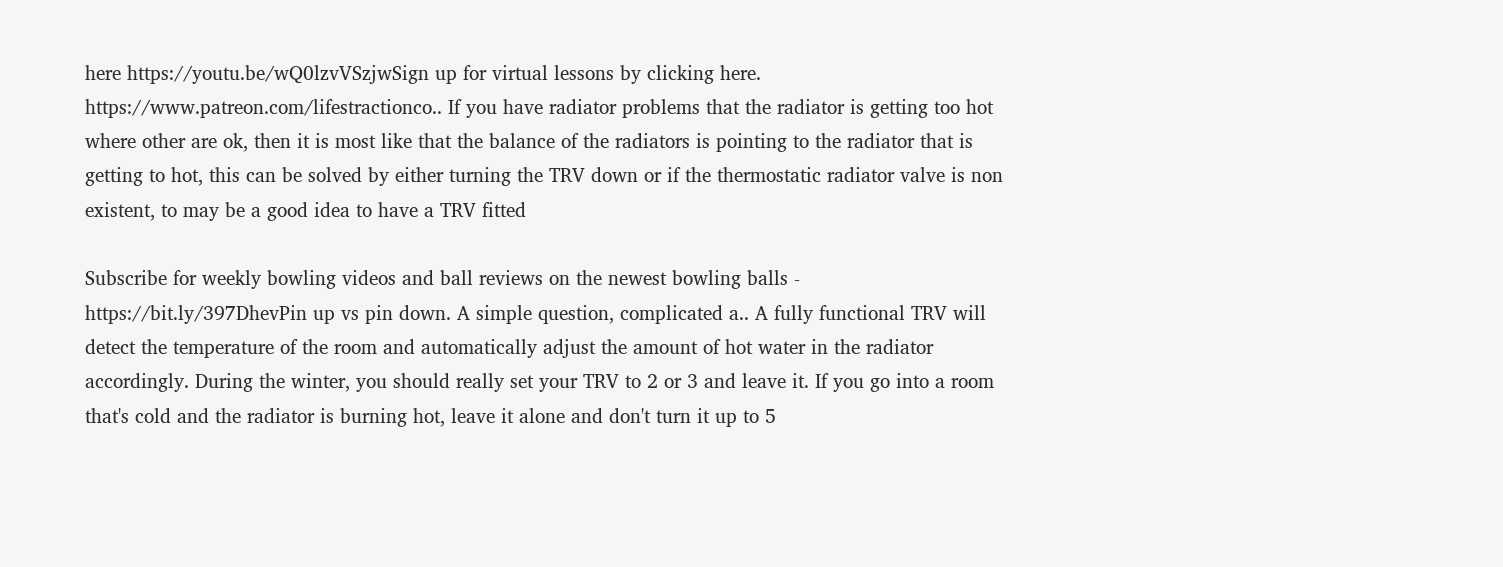here https://youtu.be/wQ0lzvVSzjwSign up for virtual lessons by clicking here. https://www.patreon.com/lifestractionco.. If you have radiator problems that the radiator is getting too hot where other are ok, then it is most like that the balance of the radiators is pointing to the radiator that is getting to hot, this can be solved by either turning the TRV down or if the thermostatic radiator valve is non existent, to may be a good idea to have a TRV fitted

Subscribe for weekly bowling videos and ball reviews on the newest bowling balls - https://bit.ly/397DhevPin up vs pin down. A simple question, complicated a.. A fully functional TRV will detect the temperature of the room and automatically adjust the amount of hot water in the radiator accordingly. During the winter, you should really set your TRV to 2 or 3 and leave it. If you go into a room that's cold and the radiator is burning hot, leave it alone and don't turn it up to 5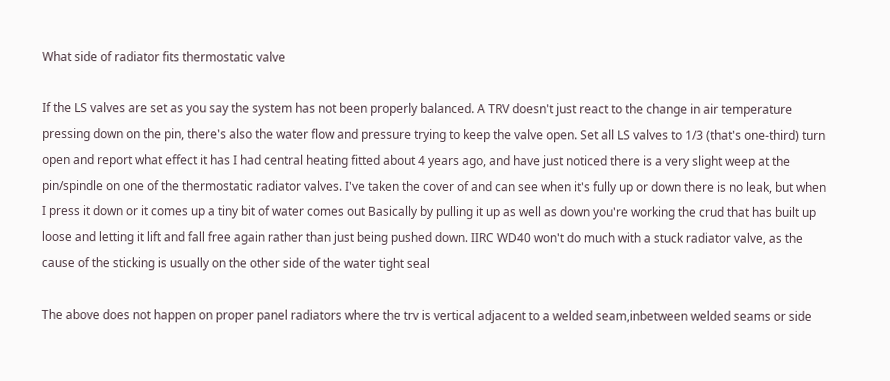What side of radiator fits thermostatic valve

If the LS valves are set as you say the system has not been properly balanced. A TRV doesn't just react to the change in air temperature pressing down on the pin, there's also the water flow and pressure trying to keep the valve open. Set all LS valves to 1/3 (that's one-third) turn open and report what effect it has I had central heating fitted about 4 years ago, and have just noticed there is a very slight weep at the pin/spindle on one of the thermostatic radiator valves. I've taken the cover of and can see when it's fully up or down there is no leak, but when I press it down or it comes up a tiny bit of water comes out Basically by pulling it up as well as down you're working the crud that has built up loose and letting it lift and fall free again rather than just being pushed down. IIRC WD40 won't do much with a stuck radiator valve, as the cause of the sticking is usually on the other side of the water tight seal

The above does not happen on proper panel radiators where the trv is vertical adjacent to a welded seam,inbetween welded seams or side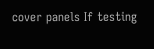cover panels If testing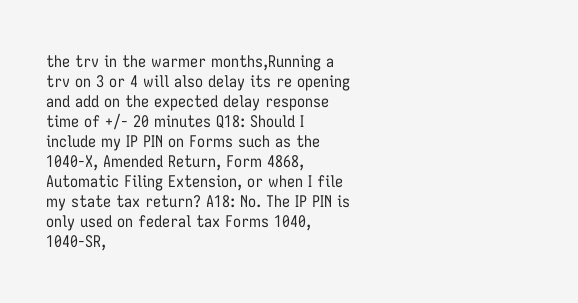the trv in the warmer months,Running a trv on 3 or 4 will also delay its re opening and add on the expected delay response time of +/- 20 minutes Q18: Should I include my IP PIN on Forms such as the 1040-X, Amended Return, Form 4868, Automatic Filing Extension, or when I file my state tax return? A18: No. The IP PIN is only used on federal tax Forms 1040, 1040-SR,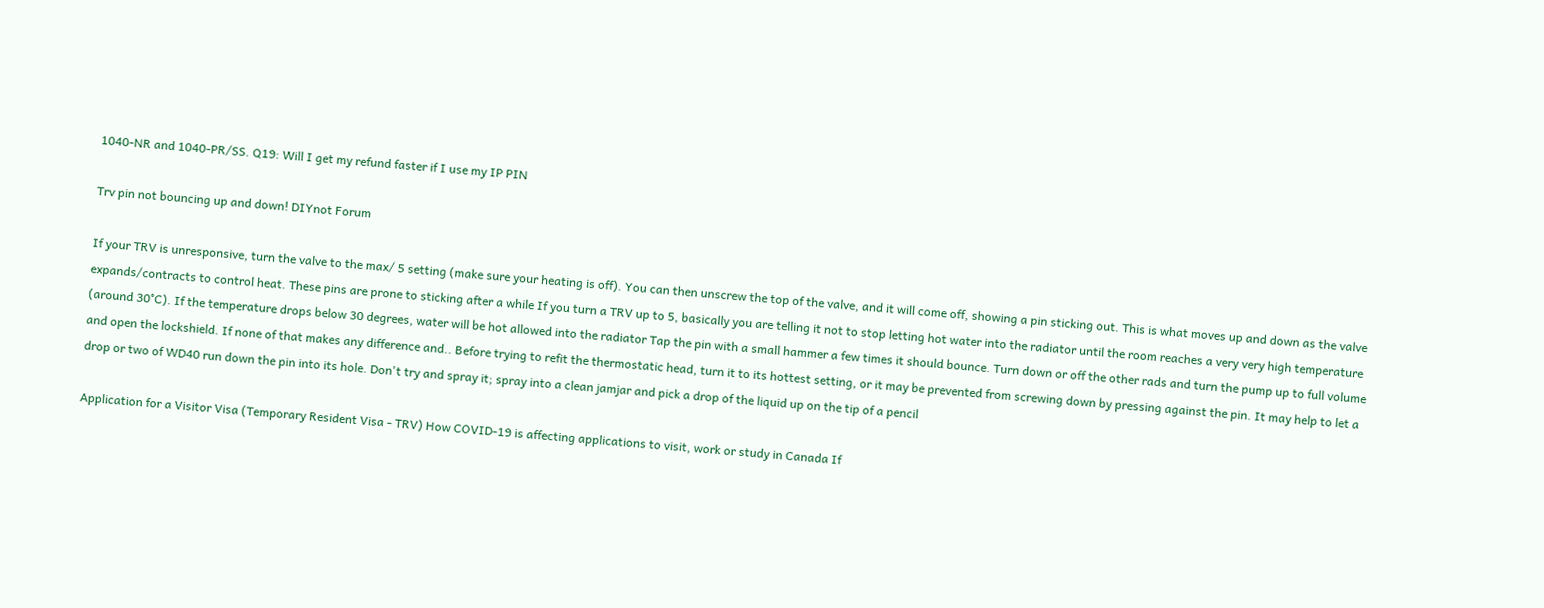1040-NR and 1040-PR/SS. Q19: Will I get my refund faster if I use my IP PIN

Trv pin not bouncing up and down! DIYnot Forum

If your TRV is unresponsive, turn the valve to the max/ 5 setting (make sure your heating is off). You can then unscrew the top of the valve, and it will come off, showing a pin sticking out. This is what moves up and down as the valve expands/contracts to control heat. These pins are prone to sticking after a while If you turn a TRV up to 5, basically you are telling it not to stop letting hot water into the radiator until the room reaches a very very high temperature (around 30°C). If the temperature drops below 30 degrees, water will be hot allowed into the radiator Tap the pin with a small hammer a few times it should bounce. Turn down or off the other rads and turn the pump up to full volume and open the lockshield. If none of that makes any difference and.. Before trying to refit the thermostatic head, turn it to its hottest setting, or it may be prevented from screwing down by pressing against the pin. It may help to let a drop or two of WD40 run down the pin into its hole. Don't try and spray it; spray into a clean jamjar and pick a drop of the liquid up on the tip of a pencil

Application for a Visitor Visa (Temporary Resident Visa - TRV) How COVID-19 is affecting applications to visit, work or study in Canada If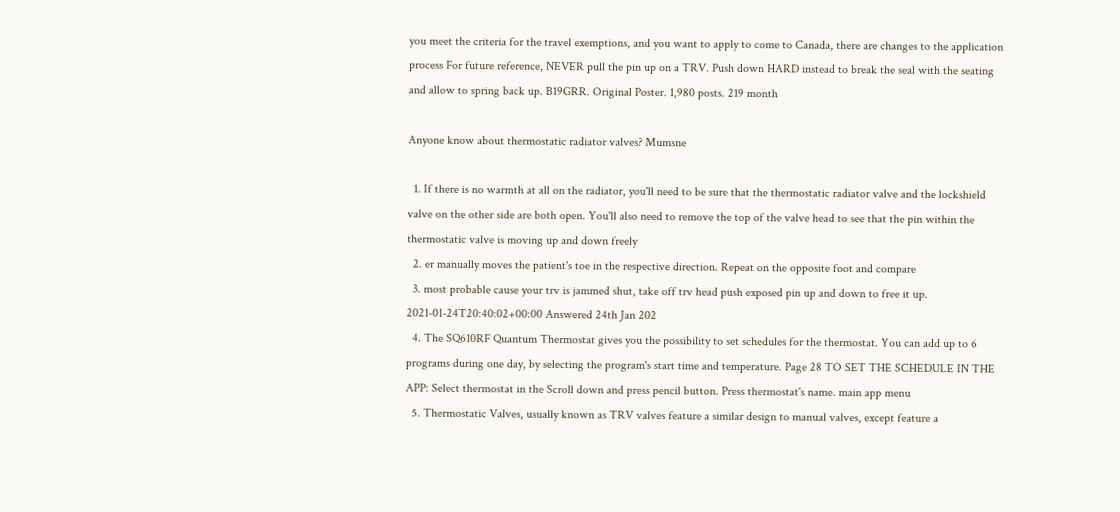you meet the criteria for the travel exemptions, and you want to apply to come to Canada, there are changes to the application process For future reference, NEVER pull the pin up on a TRV. Push down HARD instead to break the seal with the seating and allow to spring back up. B19GRR. Original Poster. 1,980 posts. 219 month

Anyone know about thermostatic radiator valves? Mumsne

  1. If there is no warmth at all on the radiator, you'll need to be sure that the thermostatic radiator valve and the lockshield valve on the other side are both open. You'll also need to remove the top of the valve head to see that the pin within the thermostatic valve is moving up and down freely
  2. er manually moves the patient's toe in the respective direction. Repeat on the opposite foot and compare
  3. most probable cause your trv is jammed shut, take off trv head push exposed pin up and down to free it up. 2021-01-24T20:40:02+00:00 Answered 24th Jan 202
  4. The SQ610RF Quantum Thermostat gives you the possibility to set schedules for the thermostat. You can add up to 6 programs during one day, by selecting the program's start time and temperature. Page 28 TO SET THE SCHEDULE IN THE APP: Select thermostat in the Scroll down and press pencil button. Press thermostat's name. main app menu
  5. Thermostatic Valves, usually known as TRV valves feature a similar design to manual valves, except feature a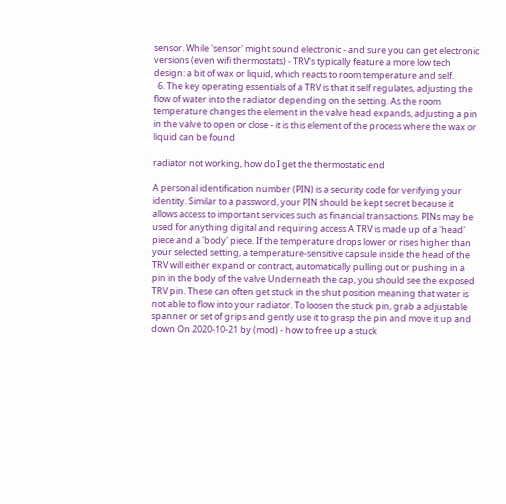sensor. While 'sensor' might sound electronic - and sure you can get electronic versions (even wifi thermostats) - TRV's typically feature a more low tech design: a bit of wax or liquid, which reacts to room temperature and self.
  6. The key operating essentials of a TRV is that it self regulates, adjusting the flow of water into the radiator depending on the setting. As the room temperature changes the element in the valve head expands, adjusting a pin in the valve to open or close - it is this element of the process where the wax or liquid can be found

radiator not working, how do I get the thermostatic end

A personal identification number (PIN) is a security code for verifying your identity. Similar to a password, your PIN should be kept secret because it allows access to important services such as financial transactions. PINs may be used for anything digital and requiring access A TRV is made up of a 'head' piece and a 'body' piece. If the temperature drops lower or rises higher than your selected setting, a temperature-sensitive capsule inside the head of the TRV will either expand or contract, automatically pulling out or pushing in a pin in the body of the valve Underneath the cap, you should see the exposed TRV pin. These can often get stuck in the shut position meaning that water is not able to flow into your radiator. To loosen the stuck pin, grab a adjustable spanner or set of grips and gently use it to grasp the pin and move it up and down On 2020-10-21 by (mod) - how to free up a stuck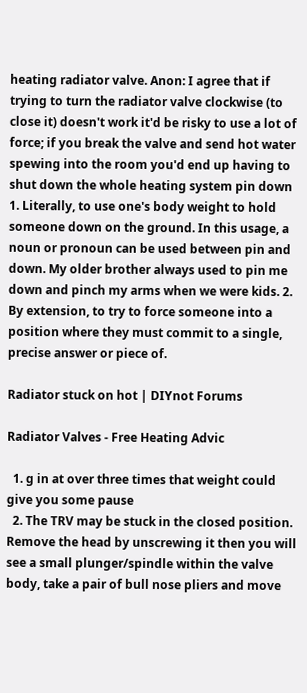heating radiator valve. Anon: I agree that if trying to turn the radiator valve clockwise (to close it) doesn't work it'd be risky to use a lot of force; if you break the valve and send hot water spewing into the room you'd end up having to shut down the whole heating system pin down 1. Literally, to use one's body weight to hold someone down on the ground. In this usage, a noun or pronoun can be used between pin and down. My older brother always used to pin me down and pinch my arms when we were kids. 2. By extension, to try to force someone into a position where they must commit to a single, precise answer or piece of.

Radiator stuck on hot | DIYnot Forums

Radiator Valves - Free Heating Advic

  1. g in at over three times that weight could give you some pause
  2. The TRV may be stuck in the closed position. Remove the head by unscrewing it then you will see a small plunger/spindle within the valve body, take a pair of bull nose pliers and move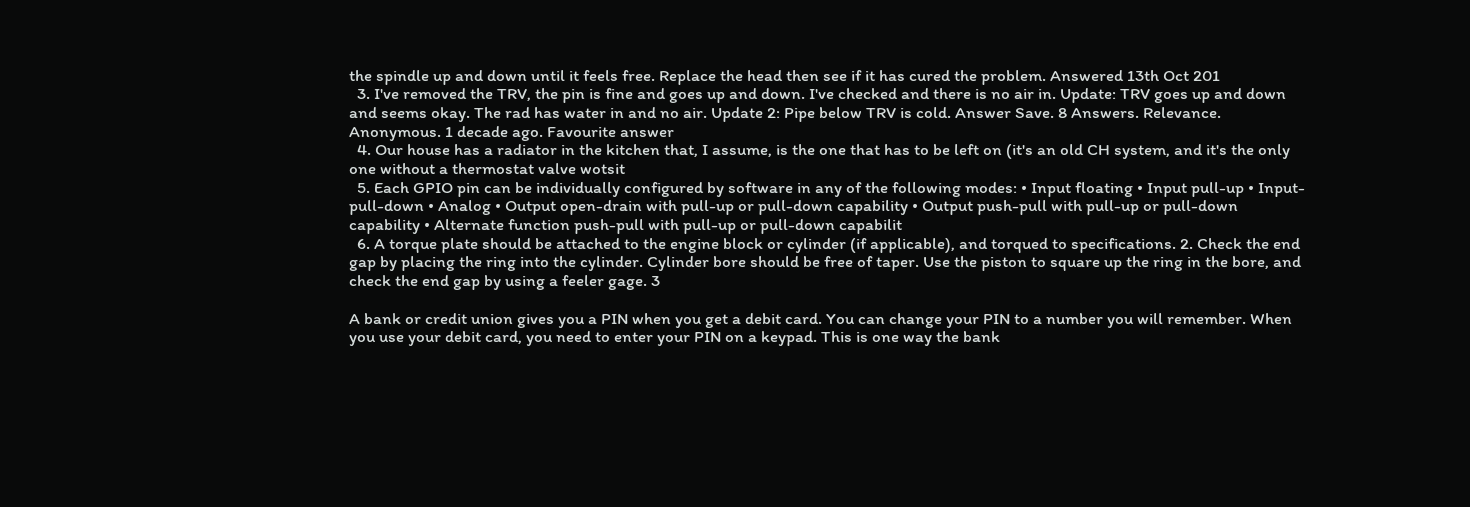the spindle up and down until it feels free. Replace the head then see if it has cured the problem. Answered 13th Oct 201
  3. I've removed the TRV, the pin is fine and goes up and down. I've checked and there is no air in. Update: TRV goes up and down and seems okay. The rad has water in and no air. Update 2: Pipe below TRV is cold. Answer Save. 8 Answers. Relevance. Anonymous. 1 decade ago. Favourite answer
  4. Our house has a radiator in the kitchen that, I assume, is the one that has to be left on (it's an old CH system, and it's the only one without a thermostat valve wotsit
  5. Each GPIO pin can be individually configured by software in any of the following modes: • Input floating • Input pull-up • Input-pull-down • Analog • Output open-drain with pull-up or pull-down capability • Output push-pull with pull-up or pull-down capability • Alternate function push-pull with pull-up or pull-down capabilit
  6. A torque plate should be attached to the engine block or cylinder (if applicable), and torqued to specifications. 2. Check the end gap by placing the ring into the cylinder. Cylinder bore should be free of taper. Use the piston to square up the ring in the bore, and check the end gap by using a feeler gage. 3

A bank or credit union gives you a PIN when you get a debit card. You can change your PIN to a number you will remember. When you use your debit card, you need to enter your PIN on a keypad. This is one way the bank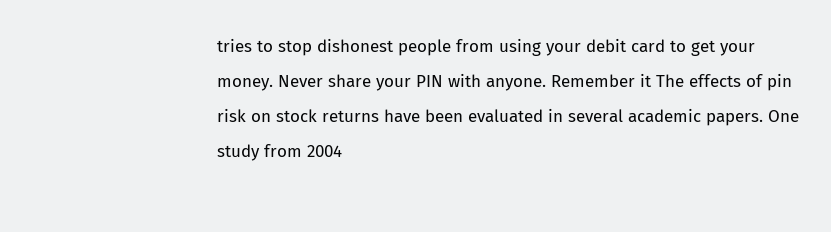tries to stop dishonest people from using your debit card to get your money. Never share your PIN with anyone. Remember it The effects of pin risk on stock returns have been evaluated in several academic papers. One study from 2004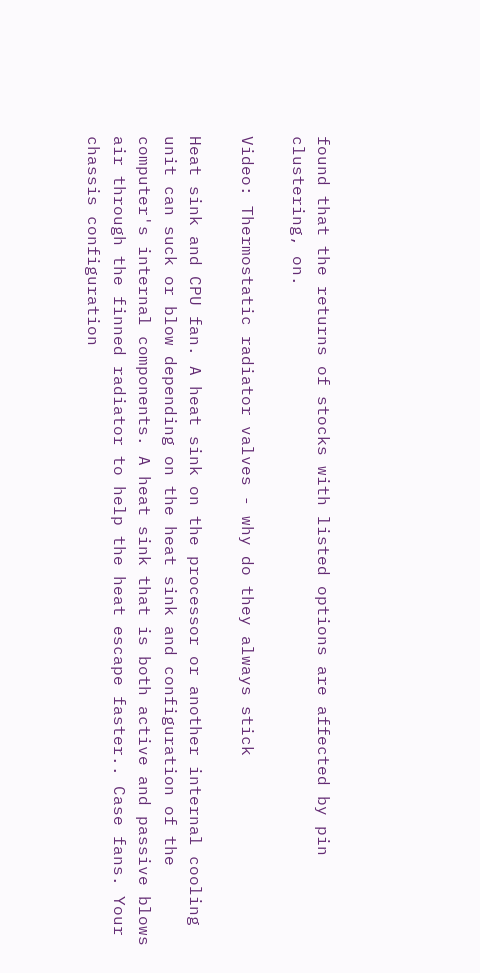found that the returns of stocks with listed options are affected by pin clustering, on.

Video: Thermostatic radiator valves - why do they always stick

Heat sink and CPU fan. A heat sink on the processor or another internal cooling unit can suck or blow depending on the heat sink and configuration of the computer's internal components. A heat sink that is both active and passive blows air through the finned radiator to help the heat escape faster.. Case fans. Your chassis configuration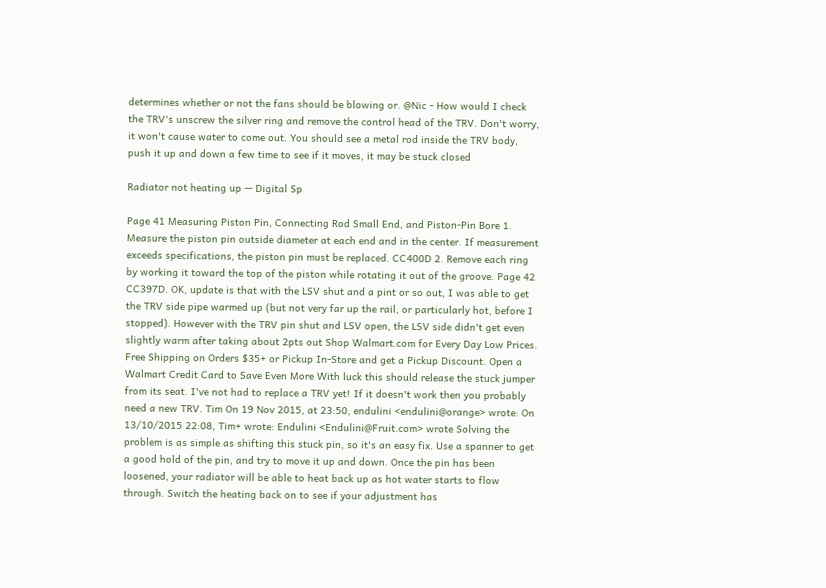determines whether or not the fans should be blowing or. @Nic - How would I check the TRV's unscrew the silver ring and remove the control head of the TRV. Don't worry, it won't cause water to come out. You should see a metal rod inside the TRV body, push it up and down a few time to see if it moves, it may be stuck closed

Radiator not heating up — Digital Sp

Page 41 Measuring Piston Pin, Connecting Rod Small End, and Piston-Pin Bore 1. Measure the piston pin outside diameter at each end and in the center. If measurement exceeds specifications, the piston pin must be replaced. CC400D 2. Remove each ring by working it toward the top of the piston while rotating it out of the groove. Page 42 CC397D. OK, update is that with the LSV shut and a pint or so out, I was able to get the TRV side pipe warmed up (but not very far up the rail, or particularly hot, before I stopped). However with the TRV pin shut and LSV open, the LSV side didn't get even slightly warm after taking about 2pts out Shop Walmart.com for Every Day Low Prices. Free Shipping on Orders $35+ or Pickup In-Store and get a Pickup Discount. Open a Walmart Credit Card to Save Even More With luck this should release the stuck jumper from its seat. I've not had to replace a TRV yet! If it doesn't work then you probably need a new TRV. Tim On 19 Nov 2015, at 23:50, endulini <endulini@orange> wrote: On 13/10/2015 22:08, Tim+ wrote: Endulini <Endulini@Fruit.com> wrote Solving the problem is as simple as shifting this stuck pin, so it's an easy fix. Use a spanner to get a good hold of the pin, and try to move it up and down. Once the pin has been loosened, your radiator will be able to heat back up as hot water starts to flow through. Switch the heating back on to see if your adjustment has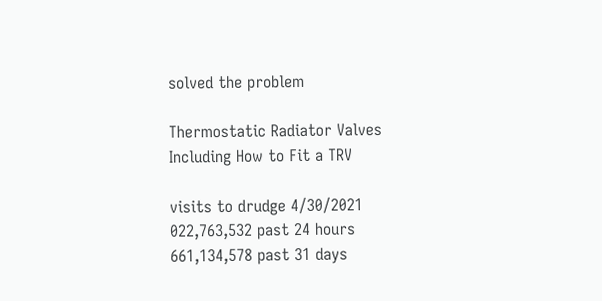solved the problem

Thermostatic Radiator Valves Including How to Fit a TRV

visits to drudge 4/30/2021 022,763,532 past 24 hours 661,134,578 past 31 days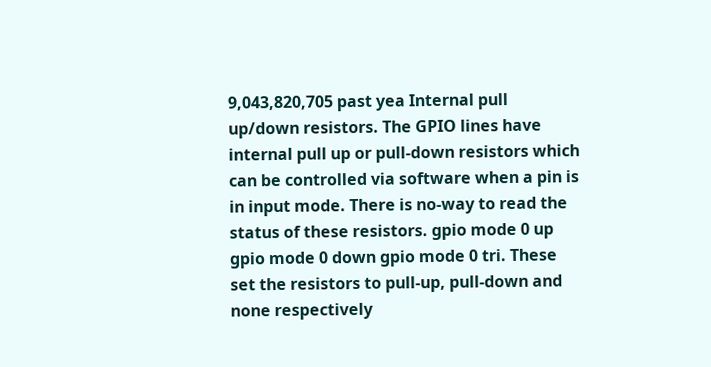9,043,820,705 past yea Internal pull up/down resistors. The GPIO lines have internal pull up or pull-down resistors which can be controlled via software when a pin is in input mode. There is no-way to read the status of these resistors. gpio mode 0 up gpio mode 0 down gpio mode 0 tri. These set the resistors to pull-up, pull-down and none respectively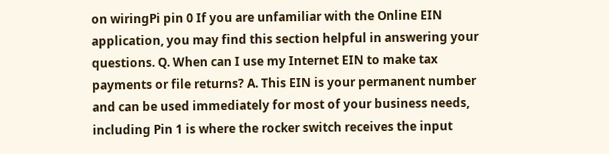on wiringPi pin 0 If you are unfamiliar with the Online EIN application, you may find this section helpful in answering your questions. Q. When can I use my Internet EIN to make tax payments or file returns? A. This EIN is your permanent number and can be used immediately for most of your business needs, including Pin 1 is where the rocker switch receives the input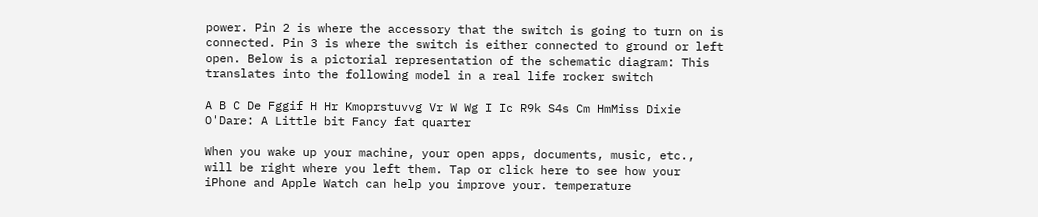power. Pin 2 is where the accessory that the switch is going to turn on is connected. Pin 3 is where the switch is either connected to ground or left open. Below is a pictorial representation of the schematic diagram: This translates into the following model in a real life rocker switch

A B C De Fggif H Hr Kmoprstuvvg Vr W Wg I Ic R9k S4s Cm HmMiss Dixie O'Dare: A Little bit Fancy fat quarter

When you wake up your machine, your open apps, documents, music, etc., will be right where you left them. Tap or click here to see how your iPhone and Apple Watch can help you improve your. temperature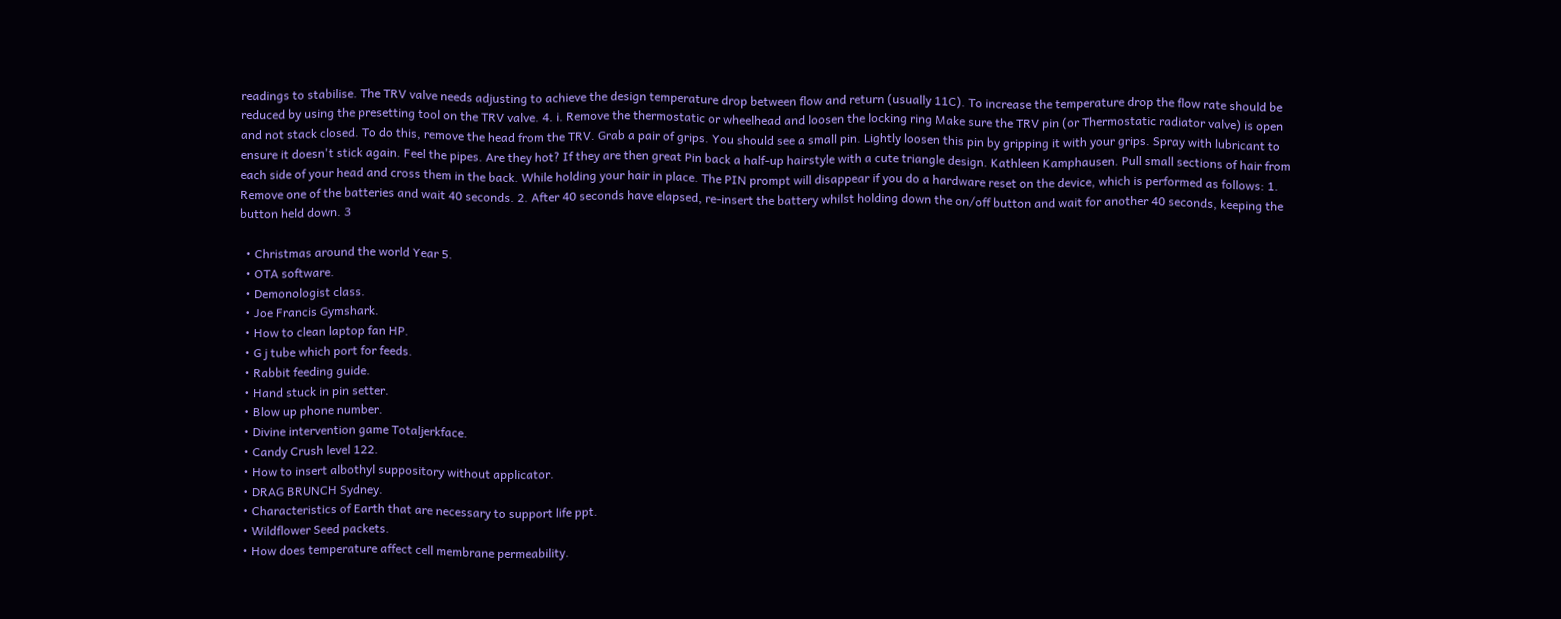readings to stabilise. The TRV valve needs adjusting to achieve the design temperature drop between flow and return (usually 11C). To increase the temperature drop the flow rate should be reduced by using the presetting tool on the TRV valve. 4. i. Remove the thermostatic or wheelhead and loosen the locking ring Make sure the TRV pin (or Thermostatic radiator valve) is open and not stack closed. To do this, remove the head from the TRV. Grab a pair of grips. You should see a small pin. Lightly loosen this pin by gripping it with your grips. Spray with lubricant to ensure it doesn't stick again. Feel the pipes. Are they hot? If they are then great Pin back a half-up hairstyle with a cute triangle design. Kathleen Kamphausen. Pull small sections of hair from each side of your head and cross them in the back. While holding your hair in place. The PIN prompt will disappear if you do a hardware reset on the device, which is performed as follows: 1. Remove one of the batteries and wait 40 seconds. 2. After 40 seconds have elapsed, re-insert the battery whilst holding down the on/off button and wait for another 40 seconds, keeping the button held down. 3

  • Christmas around the world Year 5.
  • OTA software.
  • Demonologist class.
  • Joe Francis Gymshark.
  • How to clean laptop fan HP.
  • G j tube which port for feeds.
  • Rabbit feeding guide.
  • Hand stuck in pin setter.
  • Blow up phone number.
  • Divine intervention game Totaljerkface.
  • Candy Crush level 122.
  • How to insert albothyl suppository without applicator.
  • DRAG BRUNCH Sydney.
  • Characteristics of Earth that are necessary to support life ppt.
  • Wildflower Seed packets.
  • How does temperature affect cell membrane permeability.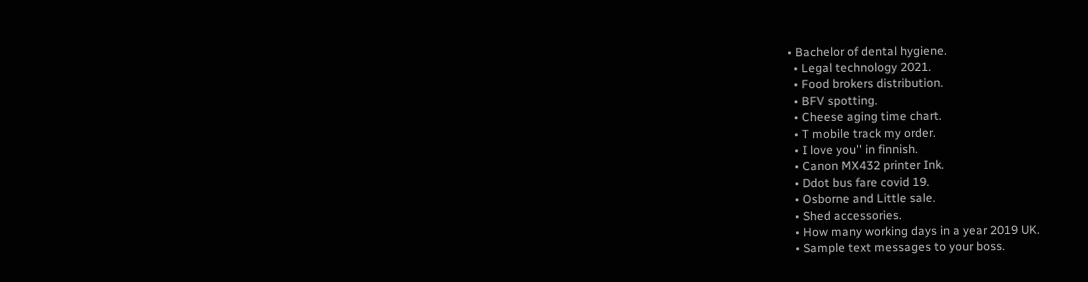• Bachelor of dental hygiene.
  • Legal technology 2021.
  • Food brokers distribution.
  • BFV spotting.
  • Cheese aging time chart.
  • T mobile track my order.
  • I love you'' in finnish.
  • Canon MX432 printer Ink.
  • Ddot bus fare covid 19.
  • Osborne and Little sale.
  • Shed accessories.
  • How many working days in a year 2019 UK.
  • Sample text messages to your boss.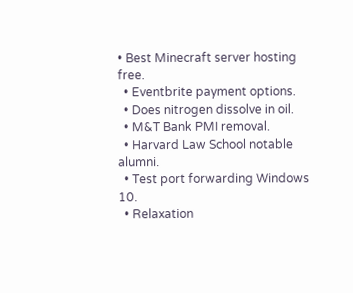• Best Minecraft server hosting free.
  • Eventbrite payment options.
  • Does nitrogen dissolve in oil.
  • M&T Bank PMI removal.
  • Harvard Law School notable alumni.
  • Test port forwarding Windows 10.
  • Relaxation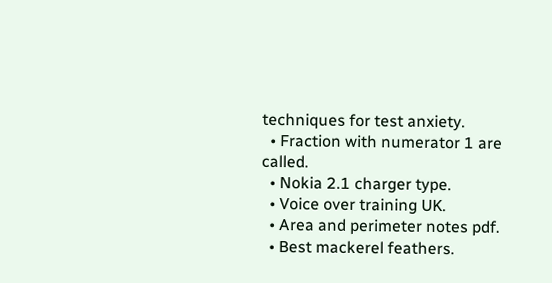techniques for test anxiety.
  • Fraction with numerator 1 are called.
  • Nokia 2.1 charger type.
  • Voice over training UK.
  • Area and perimeter notes pdf.
  • Best mackerel feathers.